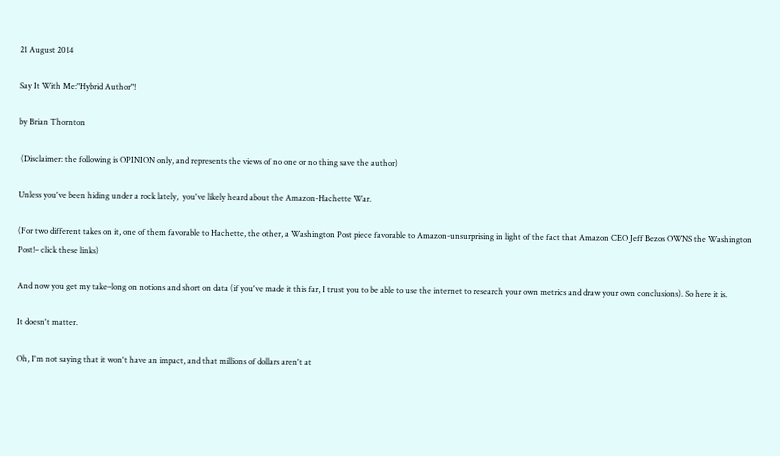21 August 2014

Say It With Me:"Hybrid Author"!

by Brian Thornton

 (Disclaimer: the following is OPINION only, and represents the views of no one or no thing save the author)

Unless you've been hiding under a rock lately,  you've likely heard about the Amazon-Hachette War.

(For two different takes on it, one of them favorable to Hachette, the other, a Washington Post piece favorable to Amazon-unsurprising in light of the fact that Amazon CEO Jeff Bezos OWNS the Washington Post!– click these links)

And now you get my take–long on notions and short on data (if you've made it this far, I trust you to be able to use the internet to research your own metrics and draw your own conclusions). So here it is.

It doesn't matter.

Oh, I'm not saying that it won't have an impact, and that millions of dollars aren't at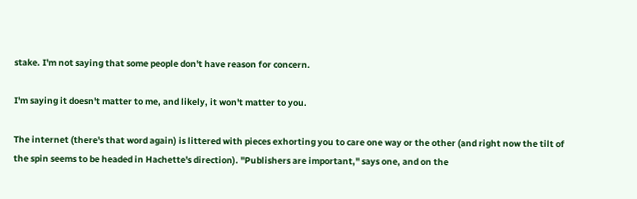stake. I'm not saying that some people don't have reason for concern.

I'm saying it doesn't matter to me, and likely, it won't matter to you.

The internet (there's that word again) is littered with pieces exhorting you to care one way or the other (and right now the tilt of the spin seems to be headed in Hachette's direction). "Publishers are important," says one, and on the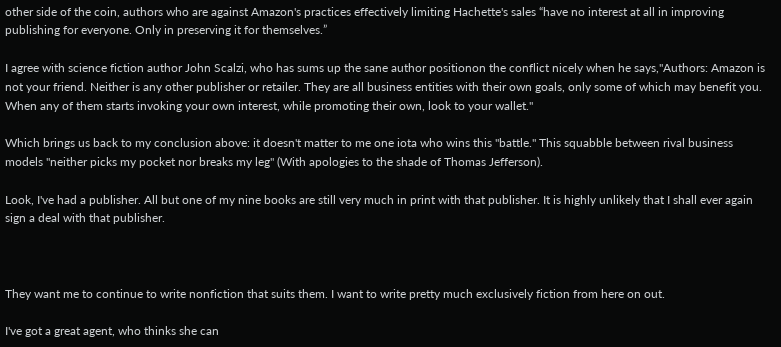other side of the coin, authors who are against Amazon's practices effectively limiting Hachette's sales “have no interest at all in improving publishing for everyone. Only in preserving it for themselves.”

I agree with science fiction author John Scalzi, who has sums up the sane author positionon the conflict nicely when he says,"Authors: Amazon is not your friend. Neither is any other publisher or retailer. They are all business entities with their own goals, only some of which may benefit you. When any of them starts invoking your own interest, while promoting their own, look to your wallet."

Which brings us back to my conclusion above: it doesn't matter to me one iota who wins this "battle." This squabble between rival business models "neither picks my pocket nor breaks my leg" (With apologies to the shade of Thomas Jefferson).

Look, I've had a publisher. All but one of my nine books are still very much in print with that publisher. It is highly unlikely that I shall ever again sign a deal with that publisher.



They want me to continue to write nonfiction that suits them. I want to write pretty much exclusively fiction from here on out.

I've got a great agent, who thinks she can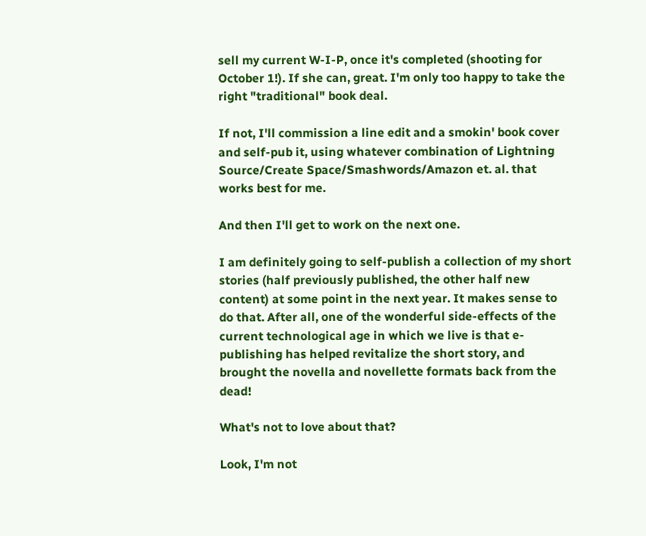sell my current W-I-P, once it's completed (shooting for October 1!). If she can, great. I'm only too happy to take the right "traditional" book deal.

If not, I'll commission a line edit and a smokin' book cover and self-pub it, using whatever combination of Lightning Source/Create Space/Smashwords/Amazon et. al. that works best for me.

And then I'll get to work on the next one.

I am definitely going to self-publish a collection of my short stories (half previously published, the other half new content) at some point in the next year. It makes sense to do that. After all, one of the wonderful side-effects of the current technological age in which we live is that e-publishing has helped revitalize the short story, and brought the novella and novellette formats back from the dead!

What's not to love about that?

Look, I'm not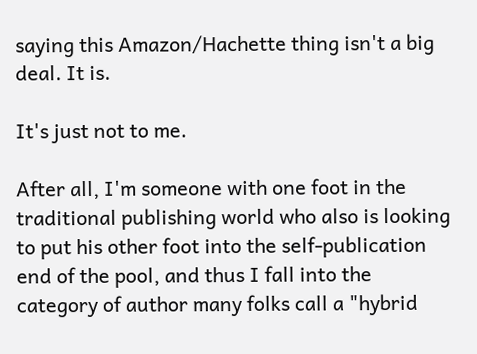saying this Amazon/Hachette thing isn't a big deal. It is.

It's just not to me.

After all, I'm someone with one foot in the traditional publishing world who also is looking to put his other foot into the self-publication end of the pool, and thus I fall into the category of author many folks call a "hybrid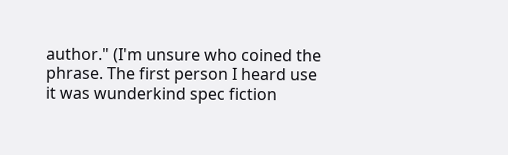author." (I'm unsure who coined the phrase. The first person I heard use it was wunderkind spec fiction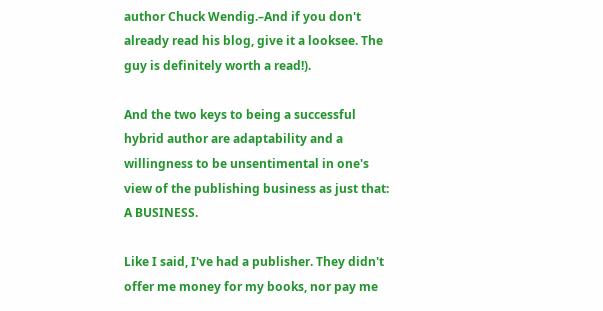author Chuck Wendig.–And if you don't already read his blog, give it a looksee. The guy is definitely worth a read!).

And the two keys to being a successful hybrid author are adaptability and a willingness to be unsentimental in one's view of the publishing business as just that: A BUSINESS.

Like I said, I've had a publisher. They didn't offer me money for my books, nor pay me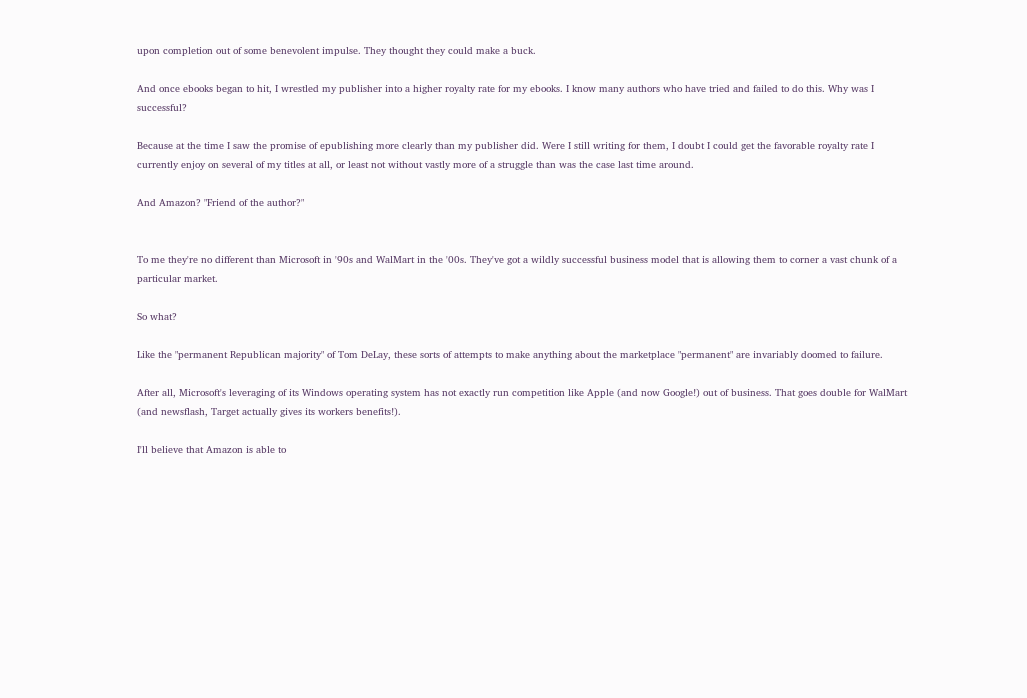upon completion out of some benevolent impulse. They thought they could make a buck.

And once ebooks began to hit, I wrestled my publisher into a higher royalty rate for my ebooks. I know many authors who have tried and failed to do this. Why was I successful?

Because at the time I saw the promise of epublishing more clearly than my publisher did. Were I still writing for them, I doubt I could get the favorable royalty rate I currently enjoy on several of my titles at all, or least not without vastly more of a struggle than was the case last time around.

And Amazon? "Friend of the author?"


To me they're no different than Microsoft in '90s and WalMart in the '00s. They've got a wildly successful business model that is allowing them to corner a vast chunk of a particular market.

So what?

Like the "permanent Republican majority" of Tom DeLay, these sorts of attempts to make anything about the marketplace "permanent" are invariably doomed to failure.

After all, Microsoft's leveraging of its Windows operating system has not exactly run competition like Apple (and now Google!) out of business. That goes double for WalMart (and newsflash, Target actually gives its workers benefits!).

I'll believe that Amazon is able to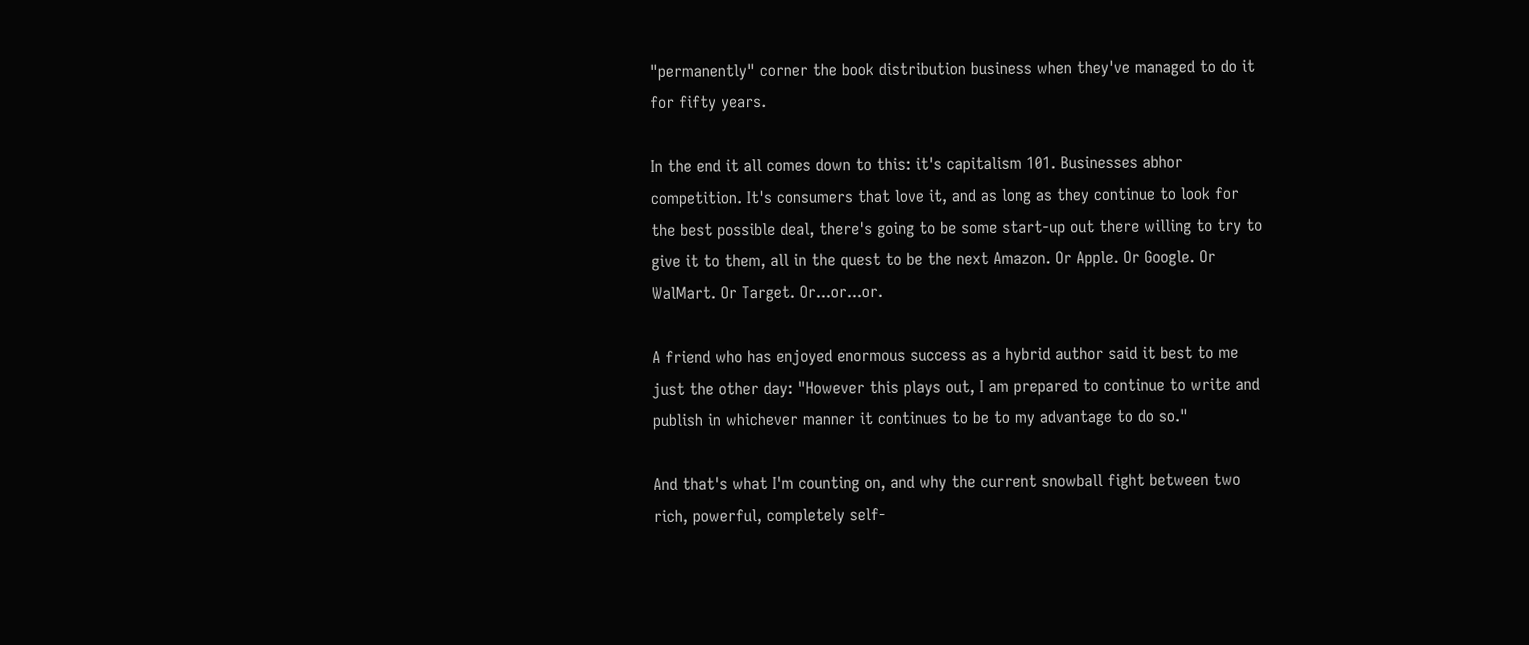"permanently" corner the book distribution business when they've managed to do it for fifty years.

In the end it all comes down to this: it's capitalism 101. Businesses abhor competition. It's consumers that love it, and as long as they continue to look for the best possible deal, there's going to be some start-up out there willing to try to give it to them, all in the quest to be the next Amazon. Or Apple. Or Google. Or WalMart. Or Target. Or...or...or.

A friend who has enjoyed enormous success as a hybrid author said it best to me just the other day: "However this plays out, I am prepared to continue to write and publish in whichever manner it continues to be to my advantage to do so."

And that's what I'm counting on, and why the current snowball fight between two rich, powerful, completely self-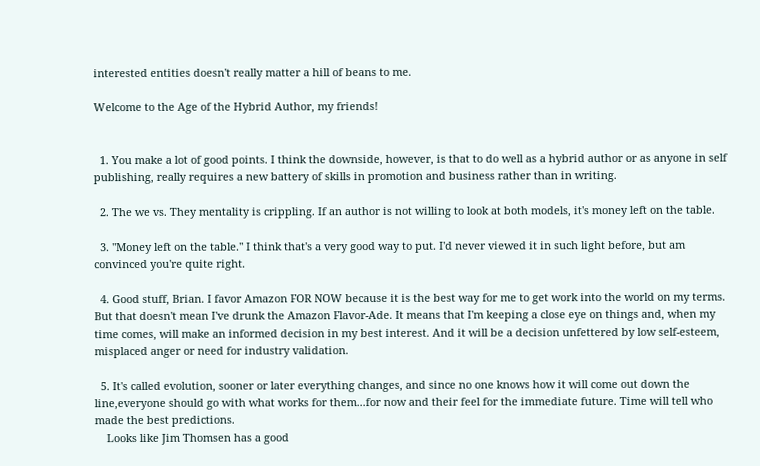interested entities doesn't really matter a hill of beans to me.

Welcome to the Age of the Hybrid Author, my friends!


  1. You make a lot of good points. I think the downside, however, is that to do well as a hybrid author or as anyone in self publishing, really requires a new battery of skills in promotion and business rather than in writing.

  2. The we vs. They mentality is crippling. If an author is not willing to look at both models, it's money left on the table.

  3. "Money left on the table." I think that's a very good way to put. I'd never viewed it in such light before, but am convinced you're quite right.

  4. Good stuff, Brian. I favor Amazon FOR NOW because it is the best way for me to get work into the world on my terms. But that doesn't mean I've drunk the Amazon Flavor-Ade. It means that I'm keeping a close eye on things and, when my time comes, will make an informed decision in my best interest. And it will be a decision unfettered by low self-esteem, misplaced anger or need for industry validation.

  5. It's called evolution, sooner or later everything changes, and since no one knows how it will come out down the line,everyone should go with what works for them...for now and their feel for the immediate future. Time will tell who made the best predictions.
    Looks like Jim Thomsen has a good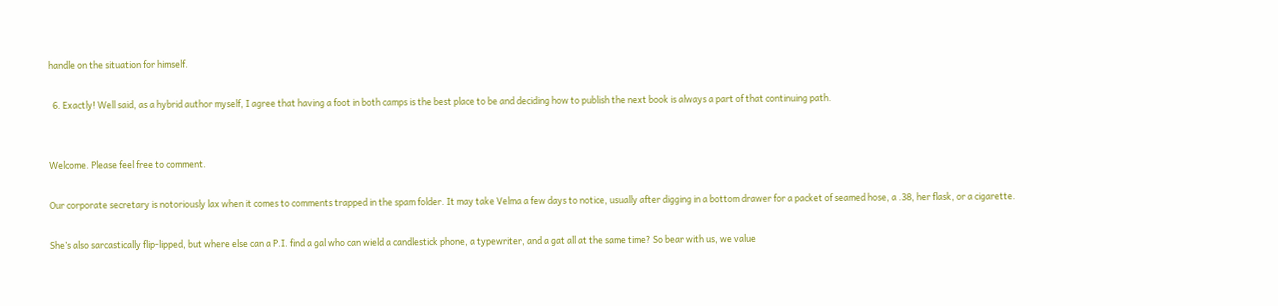handle on the situation for himself.

  6. Exactly! Well said, as a hybrid author myself, I agree that having a foot in both camps is the best place to be and deciding how to publish the next book is always a part of that continuing path.


Welcome. Please feel free to comment.

Our corporate secretary is notoriously lax when it comes to comments trapped in the spam folder. It may take Velma a few days to notice, usually after digging in a bottom drawer for a packet of seamed hose, a .38, her flask, or a cigarette.

She’s also sarcastically flip-lipped, but where else can a P.I. find a gal who can wield a candlestick phone, a typewriter, and a gat all at the same time? So bear with us, we value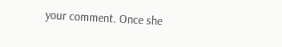your comment. Once she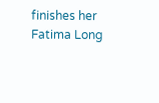finishes her Fatima Long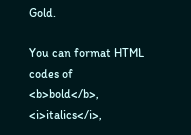Gold.

You can format HTML codes of <b>bold</b>, <i>italics</i>,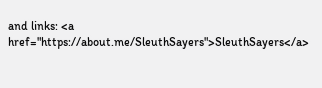and links: <a href="https://about.me/SleuthSayers">SleuthSayers</a>